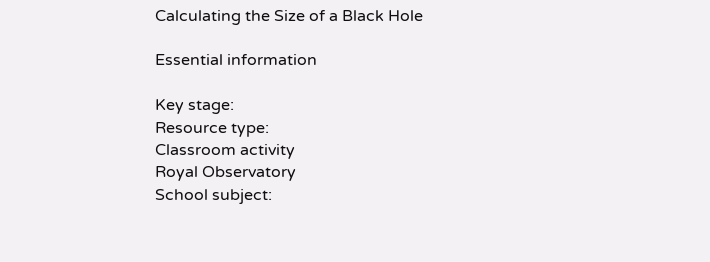Calculating the Size of a Black Hole

Essential information

Key stage:
Resource type:
Classroom activity
Royal Observatory
School subject: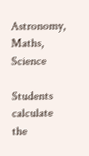Astronomy, Maths, Science

Students calculate the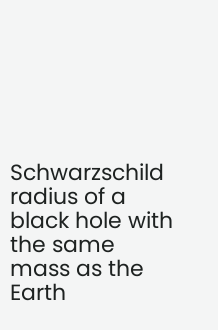Schwarzschild radius of a black hole with the same mass as the Earth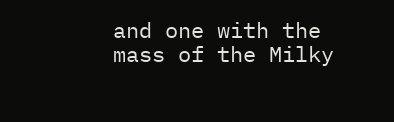and one with the mass of the Milky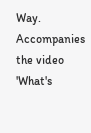Way. Accompanies the video 'What's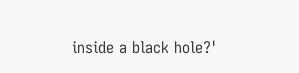inside a black hole?'